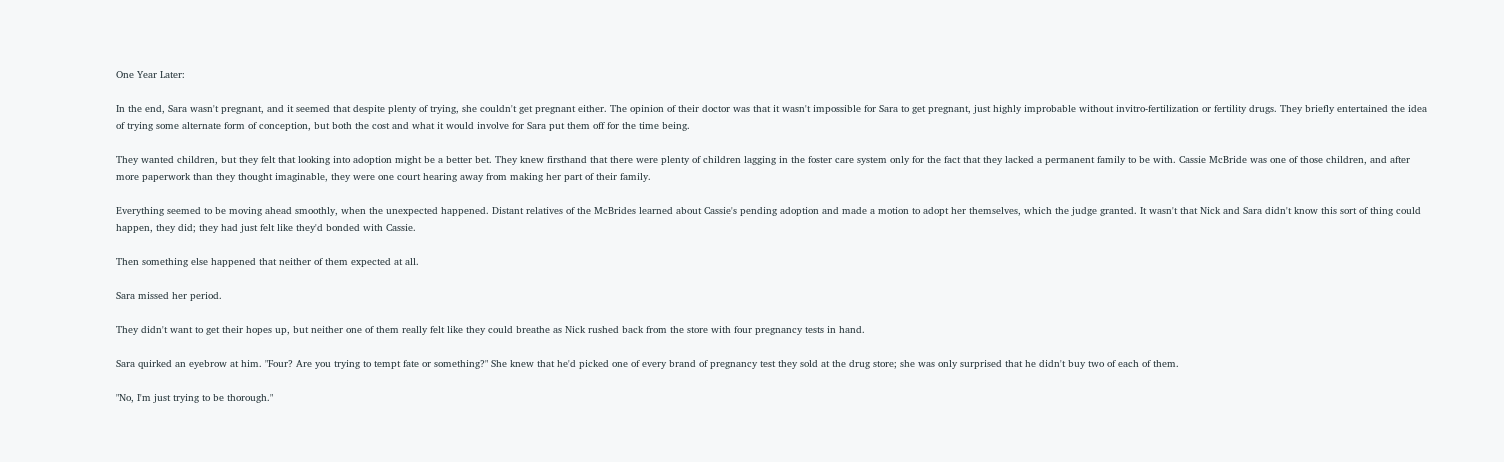One Year Later:

In the end, Sara wasn't pregnant, and it seemed that despite plenty of trying, she couldn't get pregnant either. The opinion of their doctor was that it wasn't impossible for Sara to get pregnant, just highly improbable without invitro-fertilization or fertility drugs. They briefly entertained the idea of trying some alternate form of conception, but both the cost and what it would involve for Sara put them off for the time being.

They wanted children, but they felt that looking into adoption might be a better bet. They knew firsthand that there were plenty of children lagging in the foster care system only for the fact that they lacked a permanent family to be with. Cassie McBride was one of those children, and after more paperwork than they thought imaginable, they were one court hearing away from making her part of their family.

Everything seemed to be moving ahead smoothly, when the unexpected happened. Distant relatives of the McBrides learned about Cassie's pending adoption and made a motion to adopt her themselves, which the judge granted. It wasn't that Nick and Sara didn't know this sort of thing could happen, they did; they had just felt like they'd bonded with Cassie.

Then something else happened that neither of them expected at all.

Sara missed her period.

They didn't want to get their hopes up, but neither one of them really felt like they could breathe as Nick rushed back from the store with four pregnancy tests in hand.

Sara quirked an eyebrow at him. "Four? Are you trying to tempt fate or something?" She knew that he'd picked one of every brand of pregnancy test they sold at the drug store; she was only surprised that he didn't buy two of each of them.

"No, I'm just trying to be thorough."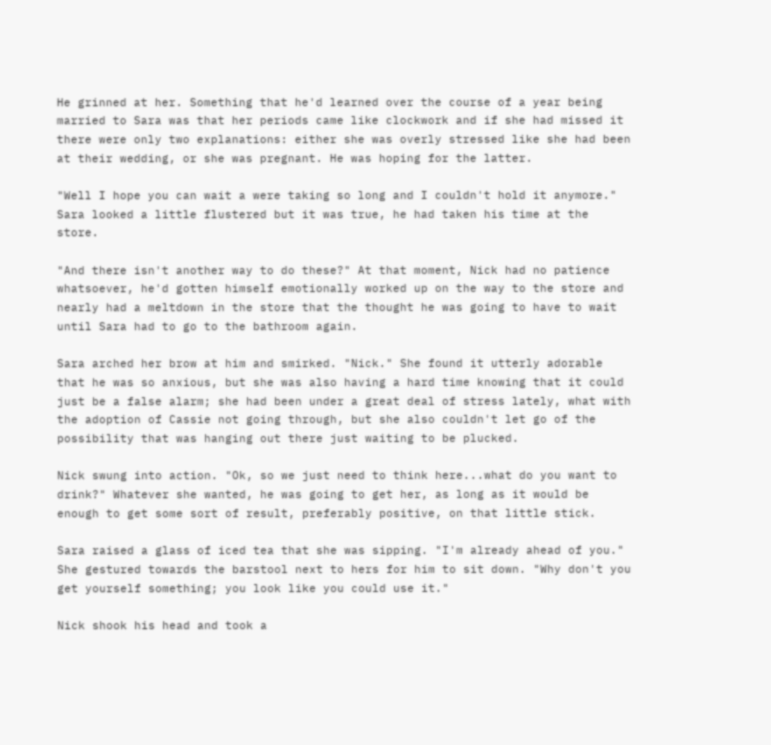He grinned at her. Something that he'd learned over the course of a year being married to Sara was that her periods came like clockwork and if she had missed it there were only two explanations: either she was overly stressed like she had been at their wedding, or she was pregnant. He was hoping for the latter.

"Well I hope you can wait a were taking so long and I couldn't hold it anymore." Sara looked a little flustered but it was true, he had taken his time at the store.

"And there isn't another way to do these?" At that moment, Nick had no patience whatsoever, he'd gotten himself emotionally worked up on the way to the store and nearly had a meltdown in the store that the thought he was going to have to wait until Sara had to go to the bathroom again.

Sara arched her brow at him and smirked. "Nick." She found it utterly adorable that he was so anxious, but she was also having a hard time knowing that it could just be a false alarm; she had been under a great deal of stress lately, what with the adoption of Cassie not going through, but she also couldn't let go of the possibility that was hanging out there just waiting to be plucked.

Nick swung into action. "Ok, so we just need to think here...what do you want to drink?" Whatever she wanted, he was going to get her, as long as it would be enough to get some sort of result, preferably positive, on that little stick.

Sara raised a glass of iced tea that she was sipping. "I'm already ahead of you." She gestured towards the barstool next to hers for him to sit down. "Why don't you get yourself something; you look like you could use it."

Nick shook his head and took a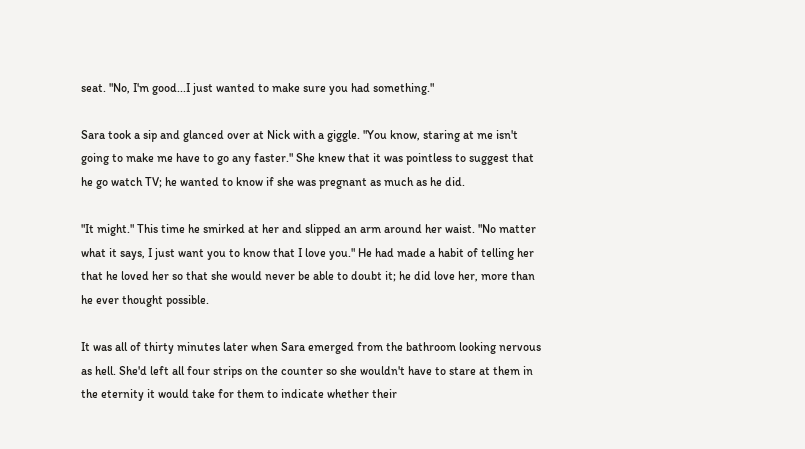seat. "No, I'm good...I just wanted to make sure you had something."

Sara took a sip and glanced over at Nick with a giggle. "You know, staring at me isn't going to make me have to go any faster." She knew that it was pointless to suggest that he go watch TV; he wanted to know if she was pregnant as much as he did.

"It might." This time he smirked at her and slipped an arm around her waist. "No matter what it says, I just want you to know that I love you." He had made a habit of telling her that he loved her so that she would never be able to doubt it; he did love her, more than he ever thought possible.

It was all of thirty minutes later when Sara emerged from the bathroom looking nervous as hell. She'd left all four strips on the counter so she wouldn't have to stare at them in the eternity it would take for them to indicate whether their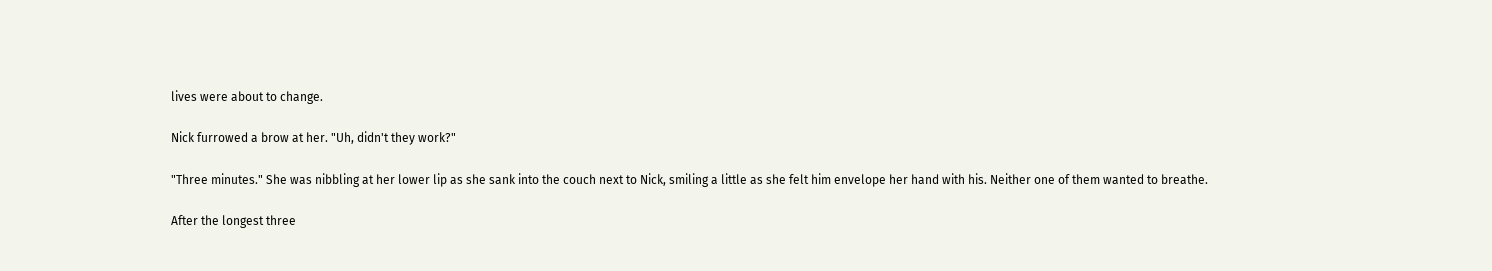lives were about to change.

Nick furrowed a brow at her. "Uh, didn't they work?"

"Three minutes." She was nibbling at her lower lip as she sank into the couch next to Nick, smiling a little as she felt him envelope her hand with his. Neither one of them wanted to breathe.

After the longest three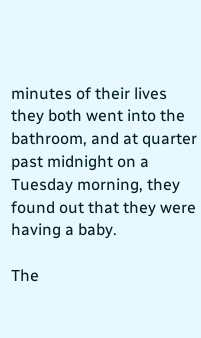minutes of their lives they both went into the bathroom, and at quarter past midnight on a Tuesday morning, they found out that they were having a baby.

The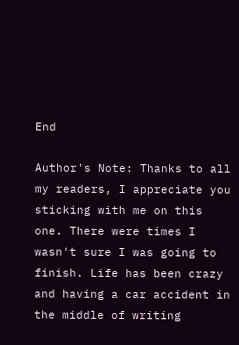End

Author's Note: Thanks to all my readers, I appreciate you sticking with me on this one. There were times I wasn't sure I was going to finish. Life has been crazy and having a car accident in the middle of writing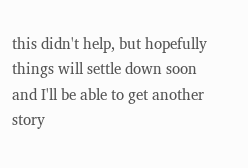this didn't help, but hopefully things will settle down soon and I'll be able to get another story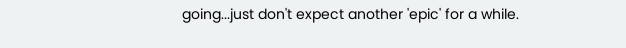going...just don't expect another 'epic' for a while.